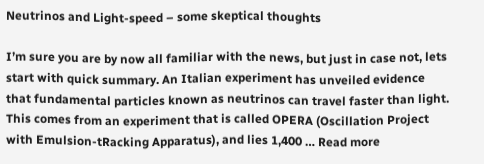Neutrinos and Light-speed – some skeptical thoughts

I’m sure you are by now all familiar with the news, but just in case not, lets start with quick summary. An Italian experiment has unveiled evidence that fundamental particles known as neutrinos can travel faster than light. This comes from an experiment that is called OPERA (Oscillation Project with Emulsion-tRacking Apparatus), and lies 1,400 … Read more